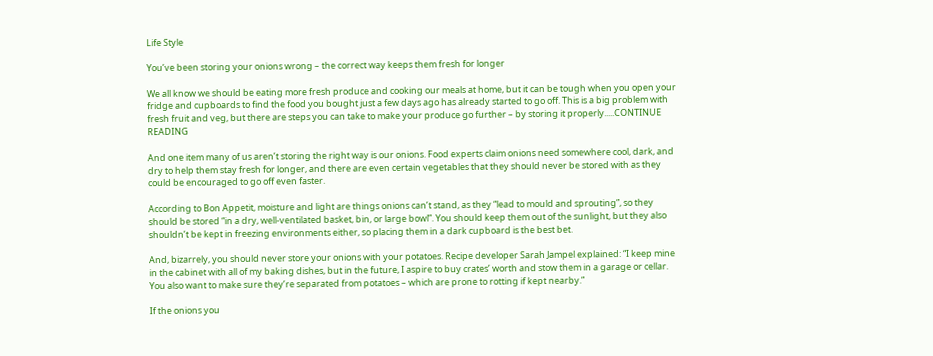Life Style

You’ve been storing your onions wrong – the correct way keeps them fresh for longer

We all know we should be eating more fresh produce and cooking our meals at home, but it can be tough when you open your fridge and cupboards to find the food you bought just a few days ago has already started to go off. This is a big problem with fresh fruit and veg, but there are steps you can take to make your produce go further – by storing it properly.....CONTINUE READING

And one item many of us aren’t storing the right way is our onions. Food experts claim onions need somewhere cool, dark, and dry to help them stay fresh for longer, and there are even certain vegetables that they should never be stored with as they could be encouraged to go off even faster.

According to Bon Appetit, moisture and light are things onions can’t stand, as they “lead to mould and sprouting”, so they should be stored “in a dry, well-ventilated basket, bin, or large bowl”. You should keep them out of the sunlight, but they also shouldn’t be kept in freezing environments either, so placing them in a dark cupboard is the best bet.

And, bizarrely, you should never store your onions with your potatoes. Recipe developer Sarah Jampel explained: “I keep mine in the cabinet with all of my baking dishes, but in the future, I aspire to buy crates’ worth and stow them in a garage or cellar. You also want to make sure they’re separated from potatoes – which are prone to rotting if kept nearby.”

If the onions you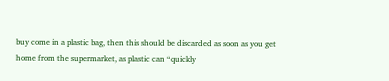buy come in a plastic bag, then this should be discarded as soon as you get home from the supermarket, as plastic can “quickly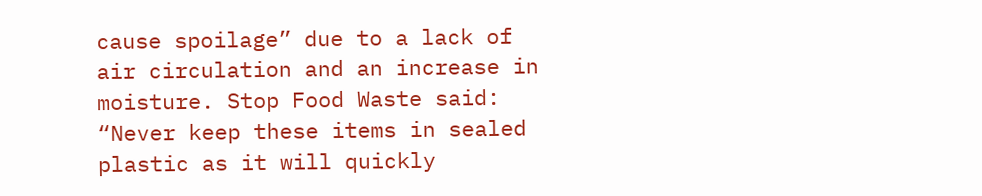cause spoilage” due to a lack of air circulation and an increase in moisture. Stop Food Waste said: “Never keep these items in sealed plastic as it will quickly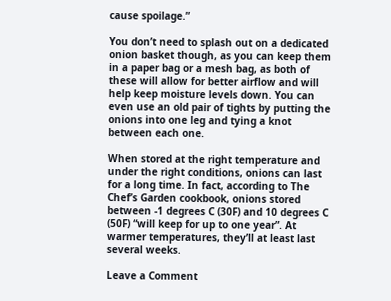cause spoilage.”

You don’t need to splash out on a dedicated onion basket though, as you can keep them in a paper bag or a mesh bag, as both of these will allow for better airflow and will help keep moisture levels down. You can even use an old pair of tights by putting the onions into one leg and tying a knot between each one.

When stored at the right temperature and under the right conditions, onions can last for a long time. In fact, according to The Chef’s Garden cookbook, onions stored between -1 degrees C (30F) and 10 degrees C (50F) “will keep for up to one year”. At warmer temperatures, they’ll at least last several weeks.

Leave a Comment